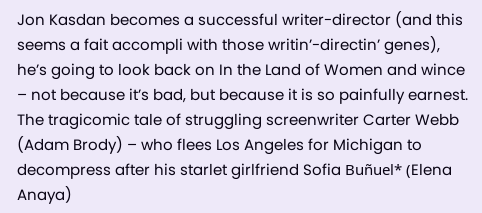Jon Kasdan becomes a successful writer-director (and this seems a fait accompli with those writin’-directin’ genes), he’s going to look back on In the Land of Women and wince – not because it’s bad, but because it is so painfully earnest. The tragicomic tale of struggling screenwriter Carter Webb (Adam Brody) – who flees Los Angeles for Michigan to decompress after his starlet girlfriend Sofia Buñuel* (Elena Anaya)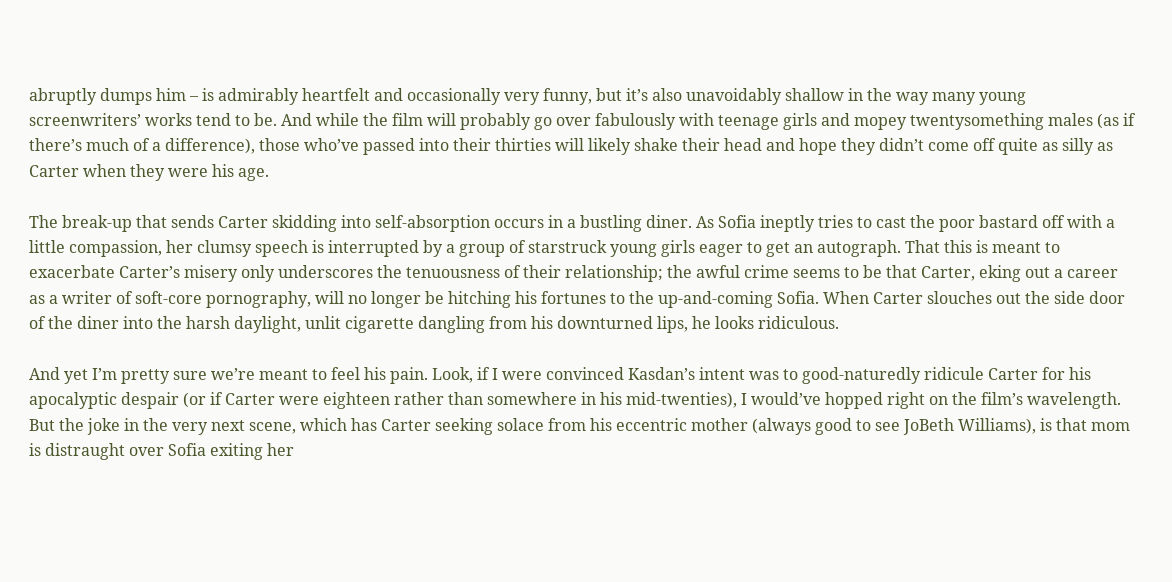abruptly dumps him – is admirably heartfelt and occasionally very funny, but it’s also unavoidably shallow in the way many young screenwriters’ works tend to be. And while the film will probably go over fabulously with teenage girls and mopey twentysomething males (as if there’s much of a difference), those who’ve passed into their thirties will likely shake their head and hope they didn’t come off quite as silly as Carter when they were his age.

The break-up that sends Carter skidding into self-absorption occurs in a bustling diner. As Sofia ineptly tries to cast the poor bastard off with a little compassion, her clumsy speech is interrupted by a group of starstruck young girls eager to get an autograph. That this is meant to exacerbate Carter’s misery only underscores the tenuousness of their relationship; the awful crime seems to be that Carter, eking out a career as a writer of soft-core pornography, will no longer be hitching his fortunes to the up-and-coming Sofia. When Carter slouches out the side door of the diner into the harsh daylight, unlit cigarette dangling from his downturned lips, he looks ridiculous.

And yet I’m pretty sure we’re meant to feel his pain. Look, if I were convinced Kasdan’s intent was to good-naturedly ridicule Carter for his apocalyptic despair (or if Carter were eighteen rather than somewhere in his mid-twenties), I would’ve hopped right on the film’s wavelength. But the joke in the very next scene, which has Carter seeking solace from his eccentric mother (always good to see JoBeth Williams), is that mom is distraught over Sofia exiting her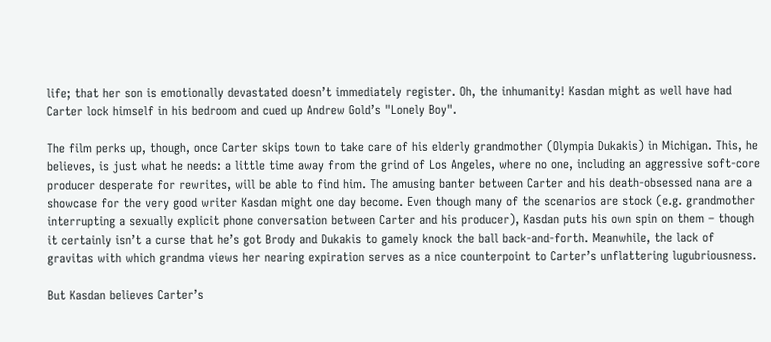life; that her son is emotionally devastated doesn’t immediately register. Oh, the inhumanity! Kasdan might as well have had Carter lock himself in his bedroom and cued up Andrew Gold’s "Lonely Boy".

The film perks up, though, once Carter skips town to take care of his elderly grandmother (Olympia Dukakis) in Michigan. This, he believes, is just what he needs: a little time away from the grind of Los Angeles, where no one, including an aggressive soft-core producer desperate for rewrites, will be able to find him. The amusing banter between Carter and his death-obsessed nana are a showcase for the very good writer Kasdan might one day become. Even though many of the scenarios are stock (e.g. grandmother interrupting a sexually explicit phone conversation between Carter and his producer), Kasdan puts his own spin on them – though it certainly isn’t a curse that he’s got Brody and Dukakis to gamely knock the ball back-and-forth. Meanwhile, the lack of gravitas with which grandma views her nearing expiration serves as a nice counterpoint to Carter’s unflattering lugubriousness.

But Kasdan believes Carter’s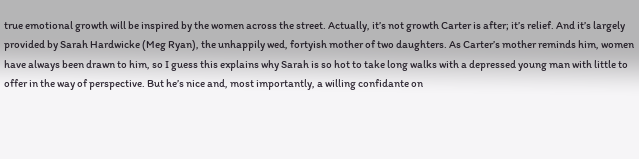true emotional growth will be inspired by the women across the street. Actually, it’s not growth Carter is after; it’s relief. And it’s largely provided by Sarah Hardwicke (Meg Ryan), the unhappily wed, fortyish mother of two daughters. As Carter’s mother reminds him, women have always been drawn to him, so I guess this explains why Sarah is so hot to take long walks with a depressed young man with little to offer in the way of perspective. But he’s nice and, most importantly, a willing confidante on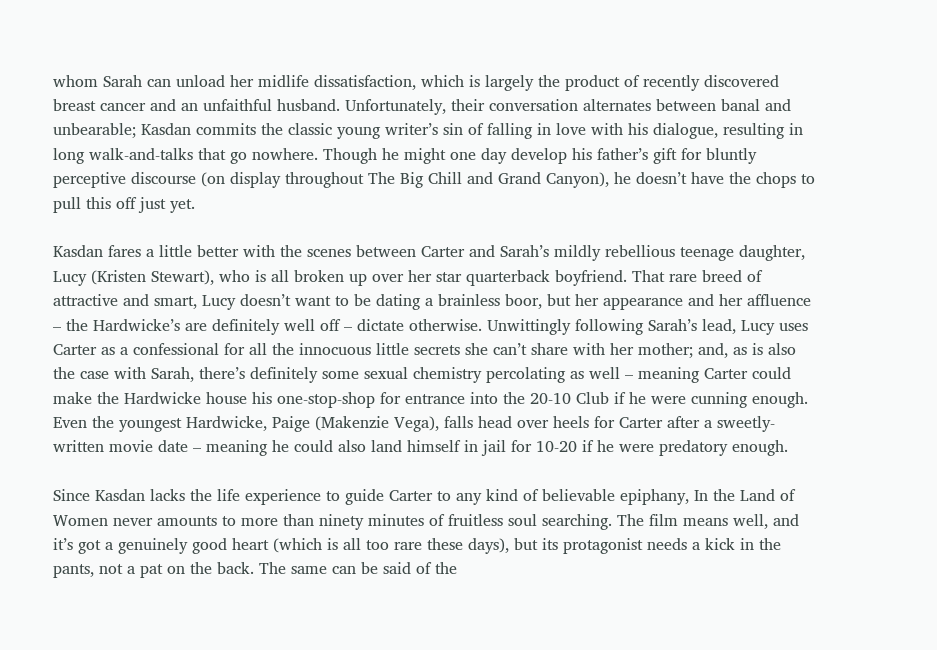whom Sarah can unload her midlife dissatisfaction, which is largely the product of recently discovered breast cancer and an unfaithful husband. Unfortunately, their conversation alternates between banal and unbearable; Kasdan commits the classic young writer’s sin of falling in love with his dialogue, resulting in long walk-and-talks that go nowhere. Though he might one day develop his father’s gift for bluntly perceptive discourse (on display throughout The Big Chill and Grand Canyon), he doesn’t have the chops to pull this off just yet.

Kasdan fares a little better with the scenes between Carter and Sarah’s mildly rebellious teenage daughter, Lucy (Kristen Stewart), who is all broken up over her star quarterback boyfriend. That rare breed of attractive and smart, Lucy doesn’t want to be dating a brainless boor, but her appearance and her affluence – the Hardwicke’s are definitely well off – dictate otherwise. Unwittingly following Sarah’s lead, Lucy uses Carter as a confessional for all the innocuous little secrets she can’t share with her mother; and, as is also the case with Sarah, there’s definitely some sexual chemistry percolating as well – meaning Carter could make the Hardwicke house his one-stop-shop for entrance into the 20-10 Club if he were cunning enough. Even the youngest Hardwicke, Paige (Makenzie Vega), falls head over heels for Carter after a sweetly-written movie date – meaning he could also land himself in jail for 10-20 if he were predatory enough.

Since Kasdan lacks the life experience to guide Carter to any kind of believable epiphany, In the Land of Women never amounts to more than ninety minutes of fruitless soul searching. The film means well, and it’s got a genuinely good heart (which is all too rare these days), but its protagonist needs a kick in the pants, not a pat on the back. The same can be said of the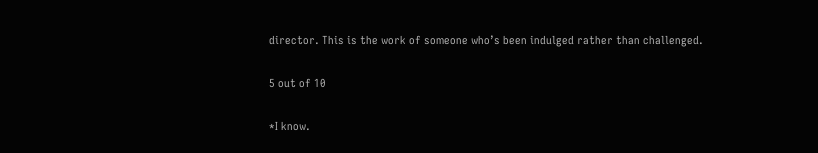director. This is the work of someone who’s been indulged rather than challenged.

5 out of 10

*I know.